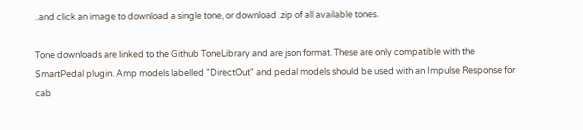..and click an image to download a single tone, or download .zip of all available tones.

Tone downloads are linked to the Github ToneLibrary and are json format. These are only compatible with the SmartPedal plugin. Amp models labelled "DirectOut" and pedal models should be used with an Impulse Response for cab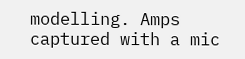modelling. Amps captured with a mic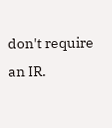don't require an IR.